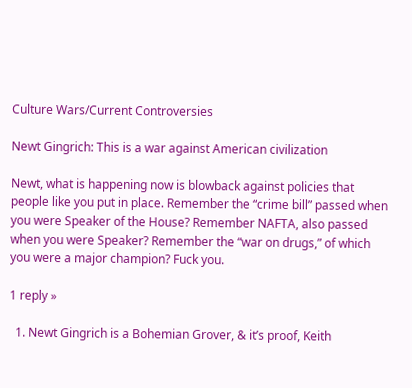Culture Wars/Current Controversies

Newt Gingrich: This is a war against American civilization

Newt, what is happening now is blowback against policies that people like you put in place. Remember the “crime bill” passed when you were Speaker of the House? Remember NAFTA, also passed when you were Speaker? Remember the “war on drugs,” of which you were a major champion? Fuck you.

1 reply »

  1. Newt Gingrich is a Bohemian Grover, & it’s proof, Keith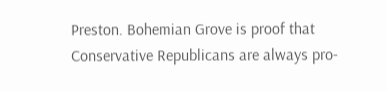Preston. Bohemian Grove is proof that Conservative Republicans are always pro-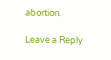abortion.

Leave a Reply